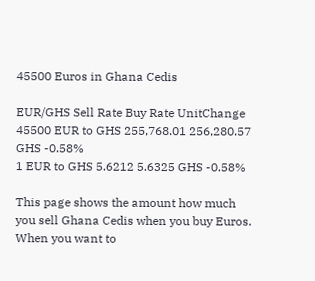45500 Euros in Ghana Cedis

EUR/GHS Sell Rate Buy Rate UnitChange
45500 EUR to GHS 255,768.01 256,280.57 GHS -0.58%
1 EUR to GHS 5.6212 5.6325 GHS -0.58%

This page shows the amount how much you sell Ghana Cedis when you buy Euros. When you want to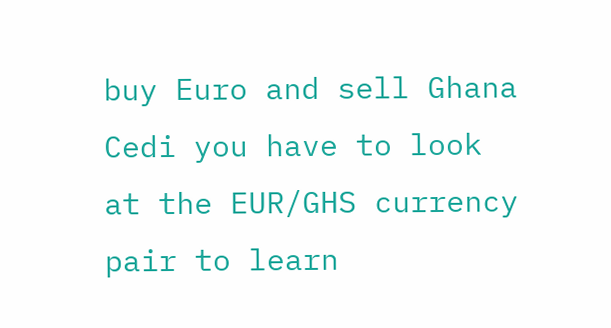buy Euro and sell Ghana Cedi you have to look at the EUR/GHS currency pair to learn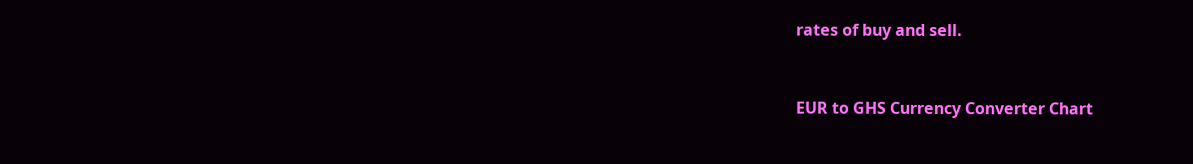rates of buy and sell.


EUR to GHS Currency Converter Chart